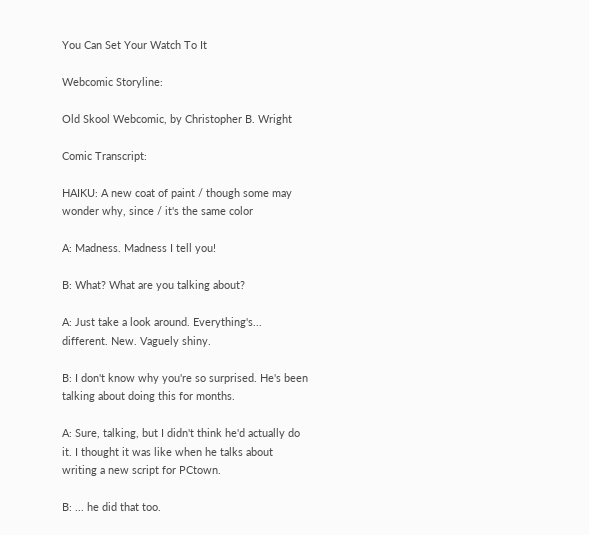You Can Set Your Watch To It

Webcomic Storyline:

Old Skool Webcomic, by Christopher B. Wright

Comic Transcript:

HAIKU: A new coat of paint / though some may wonder why, since / it's the same color

A: Madness. Madness I tell you!

B: What? What are you talking about?

A: Just take a look around. Everything's... different. New. Vaguely shiny.

B: I don't know why you're so surprised. He's been talking about doing this for months.

A: Sure, talking, but I didn't think he'd actually do it. I thought it was like when he talks about writing a new script for PCtown.

B: ... he did that too.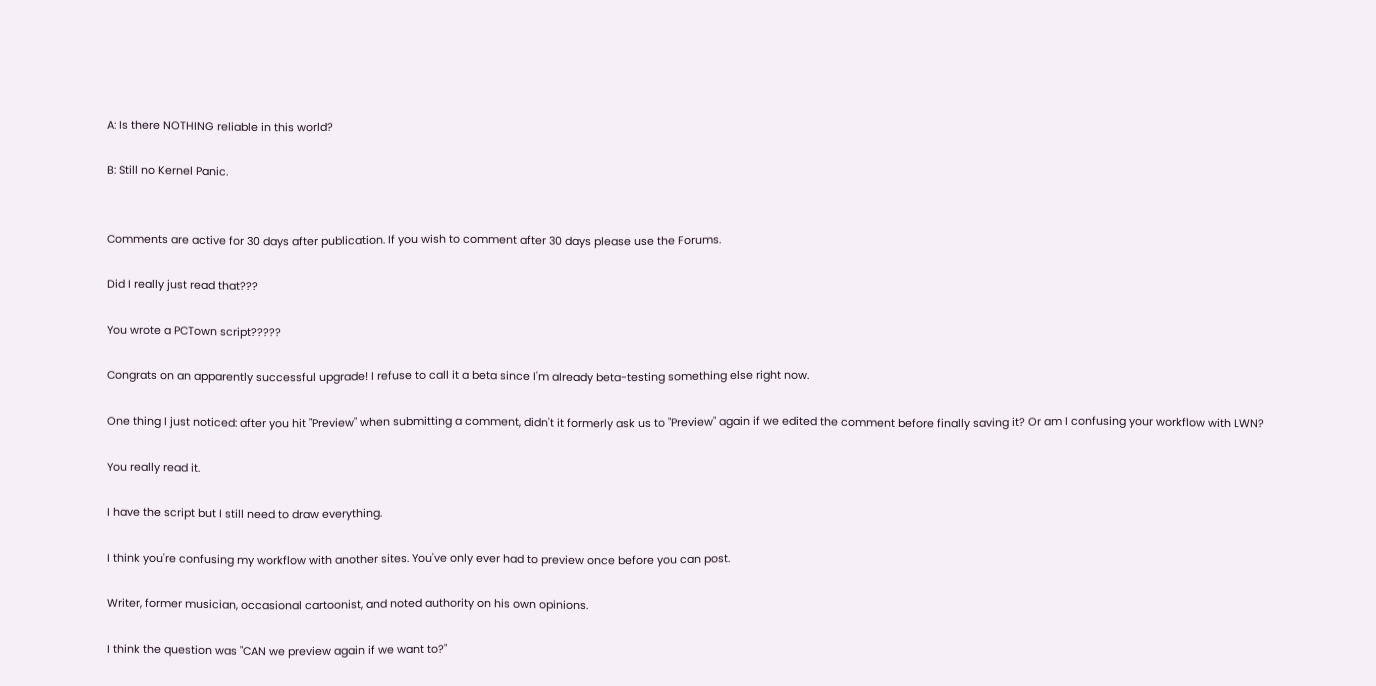A: Is there NOTHING reliable in this world?

B: Still no Kernel Panic.


Comments are active for 30 days after publication. If you wish to comment after 30 days please use the Forums.

Did I really just read that???

You wrote a PCTown script?????

Congrats on an apparently successful upgrade! I refuse to call it a beta since I'm already beta-testing something else right now.

One thing I just noticed: after you hit "Preview" when submitting a comment, didn't it formerly ask us to "Preview" again if we edited the comment before finally saving it? Or am I confusing your workflow with LWN?

You really read it.

I have the script but I still need to draw everything.

I think you're confusing my workflow with another sites. You've only ever had to preview once before you can post.

Writer, former musician, occasional cartoonist, and noted authority on his own opinions.

I think the question was "CAN we preview again if we want to?"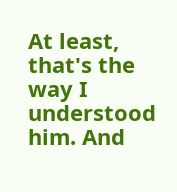At least, that's the way I understood him. And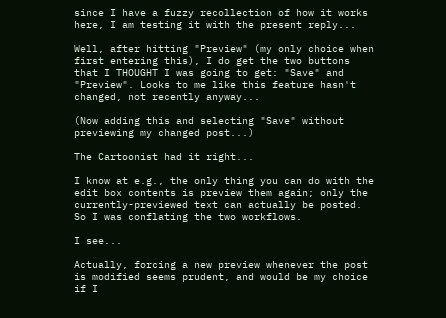since I have a fuzzy recollection of how it works here, I am testing it with the present reply...

Well, after hitting "Preview" (my only choice when first entering this), I do get the two buttons that I THOUGHT I was going to get: "Save" and "Preview". Looks to me like this feature hasn't changed, not recently anyway...

(Now adding this and selecting "Save" without previewing my changed post...)

The Cartoonist had it right...

I know at e.g., the only thing you can do with the edit box contents is preview them again; only the currently-previewed text can actually be posted. So I was conflating the two workflows.

I see...

Actually, forcing a new preview whenever the post is modified seems prudent, and would be my choice if I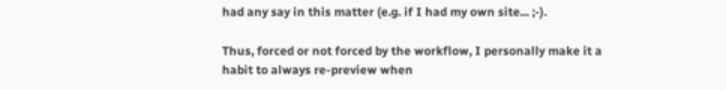had any say in this matter (e.g. if I had my own site... ;-).

Thus, forced or not forced by the workflow, I personally make it a habit to always re-preview when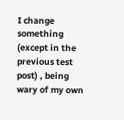I change something (except in the previous test post) , being wary of my own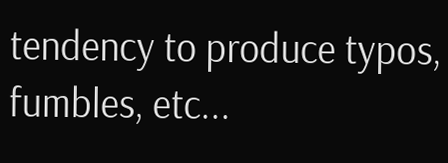tendency to produce typos, fumbles, etc...